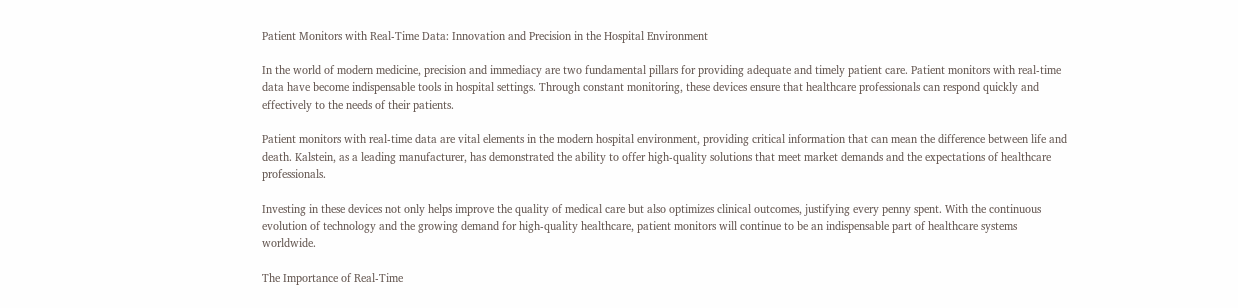Patient Monitors with Real-Time Data: Innovation and Precision in the Hospital Environment

In the world of modern medicine, precision and immediacy are two fundamental pillars for providing adequate and timely patient care. Patient monitors with real-time data have become indispensable tools in hospital settings. Through constant monitoring, these devices ensure that healthcare professionals can respond quickly and effectively to the needs of their patients.

Patient monitors with real-time data are vital elements in the modern hospital environment, providing critical information that can mean the difference between life and death. Kalstein, as a leading manufacturer, has demonstrated the ability to offer high-quality solutions that meet market demands and the expectations of healthcare professionals.

Investing in these devices not only helps improve the quality of medical care but also optimizes clinical outcomes, justifying every penny spent. With the continuous evolution of technology and the growing demand for high-quality healthcare, patient monitors will continue to be an indispensable part of healthcare systems worldwide.

The Importance of Real-Time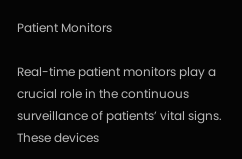Patient Monitors

Real-time patient monitors play a crucial role in the continuous surveillance of patients’ vital signs. These devices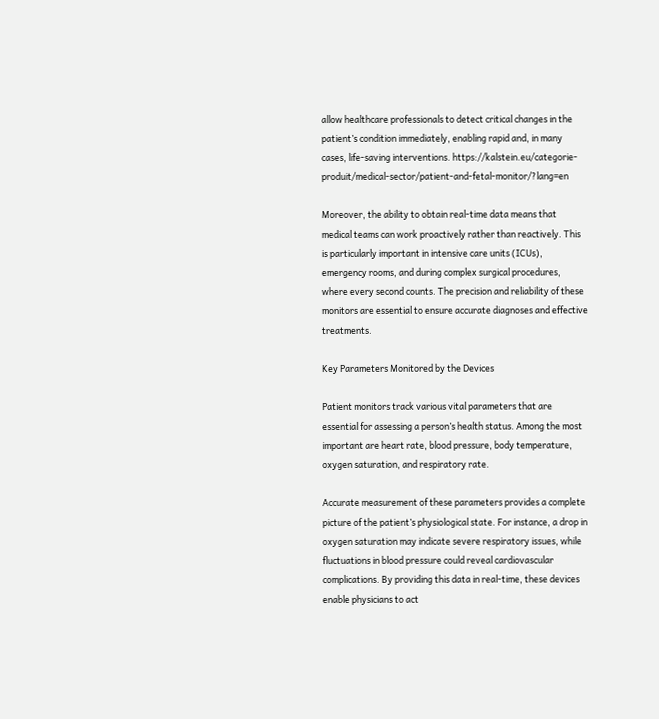allow healthcare professionals to detect critical changes in the patient’s condition immediately, enabling rapid and, in many cases, life-saving interventions. https://kalstein.eu/categorie-produit/medical-sector/patient-and-fetal-monitor/?lang=en

Moreover, the ability to obtain real-time data means that medical teams can work proactively rather than reactively. This is particularly important in intensive care units (ICUs), emergency rooms, and during complex surgical procedures, where every second counts. The precision and reliability of these monitors are essential to ensure accurate diagnoses and effective treatments.

Key Parameters Monitored by the Devices

Patient monitors track various vital parameters that are essential for assessing a person’s health status. Among the most important are heart rate, blood pressure, body temperature, oxygen saturation, and respiratory rate.

Accurate measurement of these parameters provides a complete picture of the patient’s physiological state. For instance, a drop in oxygen saturation may indicate severe respiratory issues, while fluctuations in blood pressure could reveal cardiovascular complications. By providing this data in real-time, these devices enable physicians to act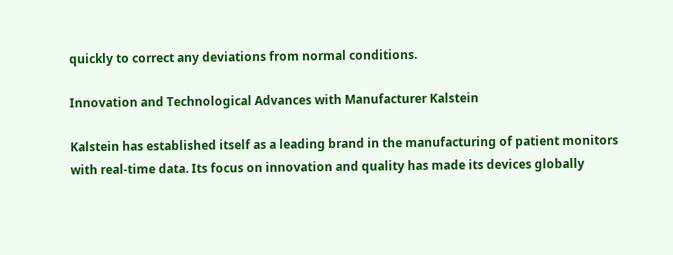quickly to correct any deviations from normal conditions.

Innovation and Technological Advances with Manufacturer Kalstein

Kalstein has established itself as a leading brand in the manufacturing of patient monitors with real-time data. Its focus on innovation and quality has made its devices globally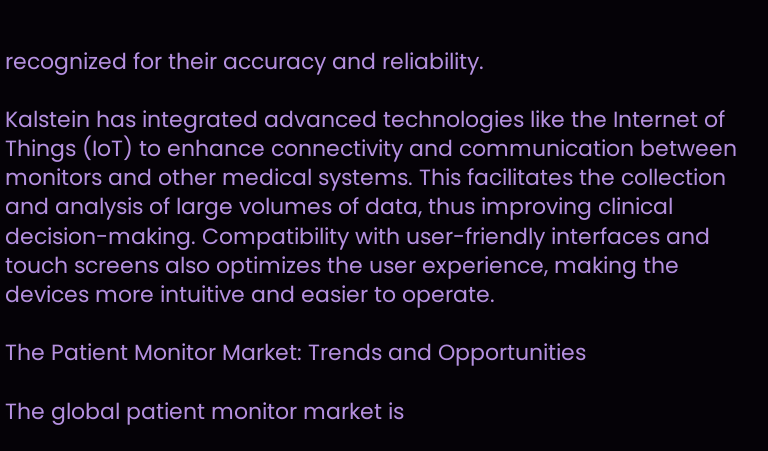recognized for their accuracy and reliability.

Kalstein has integrated advanced technologies like the Internet of Things (IoT) to enhance connectivity and communication between monitors and other medical systems. This facilitates the collection and analysis of large volumes of data, thus improving clinical decision-making. Compatibility with user-friendly interfaces and touch screens also optimizes the user experience, making the devices more intuitive and easier to operate.

The Patient Monitor Market: Trends and Opportunities

The global patient monitor market is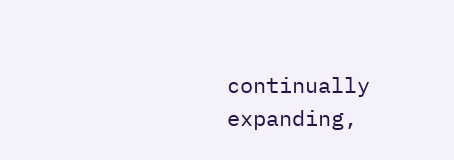continually expanding,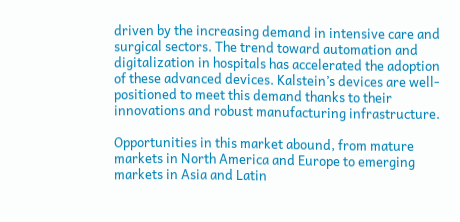driven by the increasing demand in intensive care and surgical sectors. The trend toward automation and digitalization in hospitals has accelerated the adoption of these advanced devices. Kalstein’s devices are well-positioned to meet this demand thanks to their innovations and robust manufacturing infrastructure.

Opportunities in this market abound, from mature markets in North America and Europe to emerging markets in Asia and Latin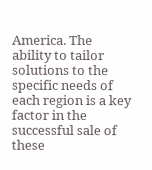America. The ability to tailor solutions to the specific needs of each region is a key factor in the successful sale of these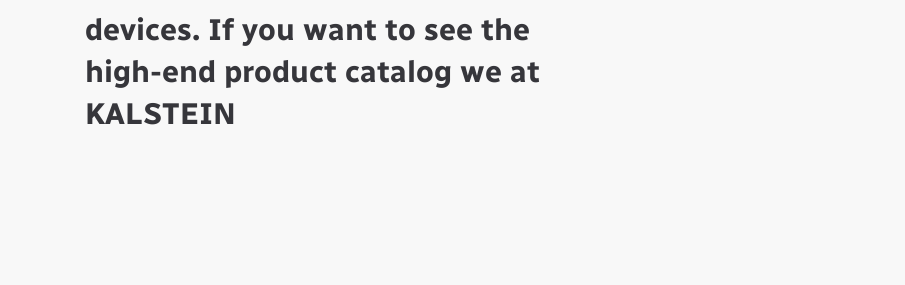devices. If you want to see the high-end product catalog we at KALSTEIN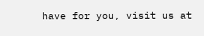have for you, visit us at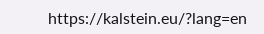https://kalstein.eu/?lang=en